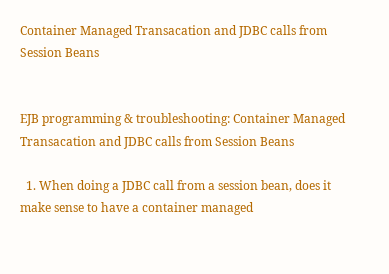Container Managed Transacation and JDBC calls from Session Beans


EJB programming & troubleshooting: Container Managed Transacation and JDBC calls from Session Beans

  1. When doing a JDBC call from a session bean, does it make sense to have a container managed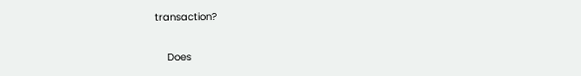transaction?

    Does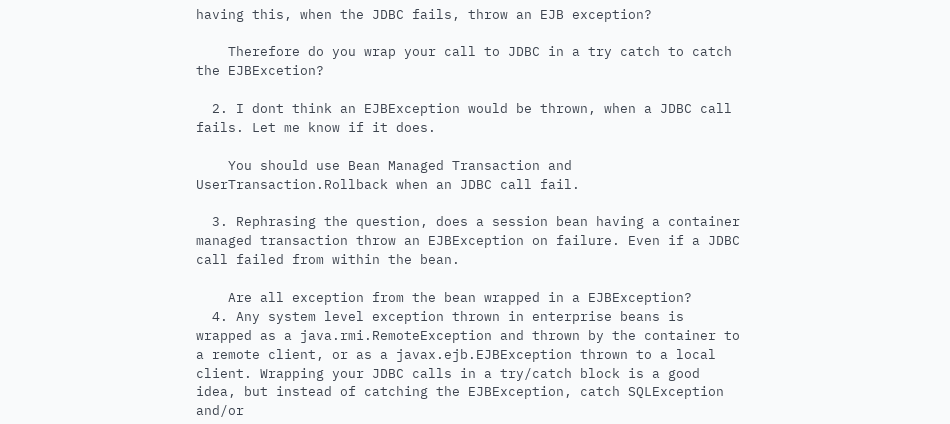having this, when the JDBC fails, throw an EJB exception?

    Therefore do you wrap your call to JDBC in a try catch to catch the EJBExcetion?

  2. I dont think an EJBException would be thrown, when a JDBC call fails. Let me know if it does.

    You should use Bean Managed Transaction and UserTransaction.Rollback when an JDBC call fail.

  3. Rephrasing the question, does a session bean having a container managed transaction throw an EJBException on failure. Even if a JDBC call failed from within the bean.

    Are all exception from the bean wrapped in a EJBException?
  4. Any system level exception thrown in enterprise beans is wrapped as a java.rmi.RemoteException and thrown by the container to a remote client, or as a javax.ejb.EJBException thrown to a local client. Wrapping your JDBC calls in a try/catch block is a good idea, but instead of catching the EJBException, catch SQLException and/or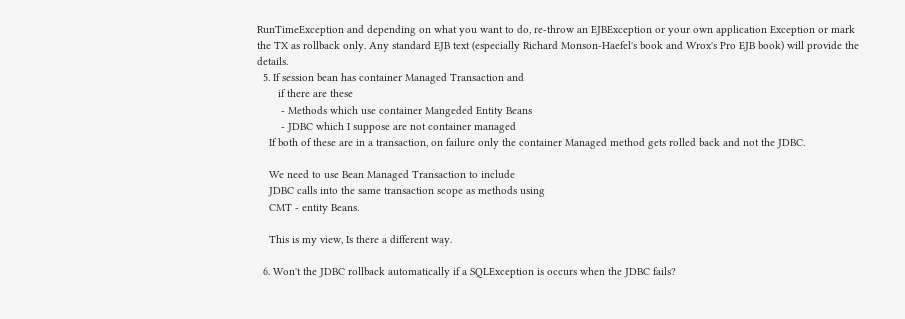RunTimeException and depending on what you want to do, re-throw an EJBException or your own application Exception or mark the TX as rollback only. Any standard EJB text (especially Richard Monson-Haefel's book and Wrox's Pro EJB book) will provide the details.
  5. If session bean has container Managed Transaction and
       if there are these
        - Methods which use container Mangeded Entity Beans
        - JDBC which I suppose are not container managed
    If both of these are in a transaction, on failure only the container Managed method gets rolled back and not the JDBC.

    We need to use Bean Managed Transaction to include
    JDBC calls into the same transaction scope as methods using
    CMT - entity Beans.

    This is my view, Is there a different way.

  6. Won't the JDBC rollback automatically if a SQLException is occurs when the JDBC fails?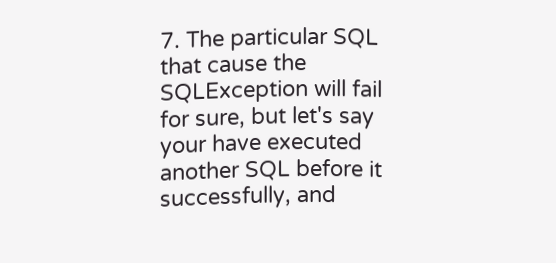7. The particular SQL that cause the SQLException will fail for sure, but let's say your have executed another SQL before it successfully, and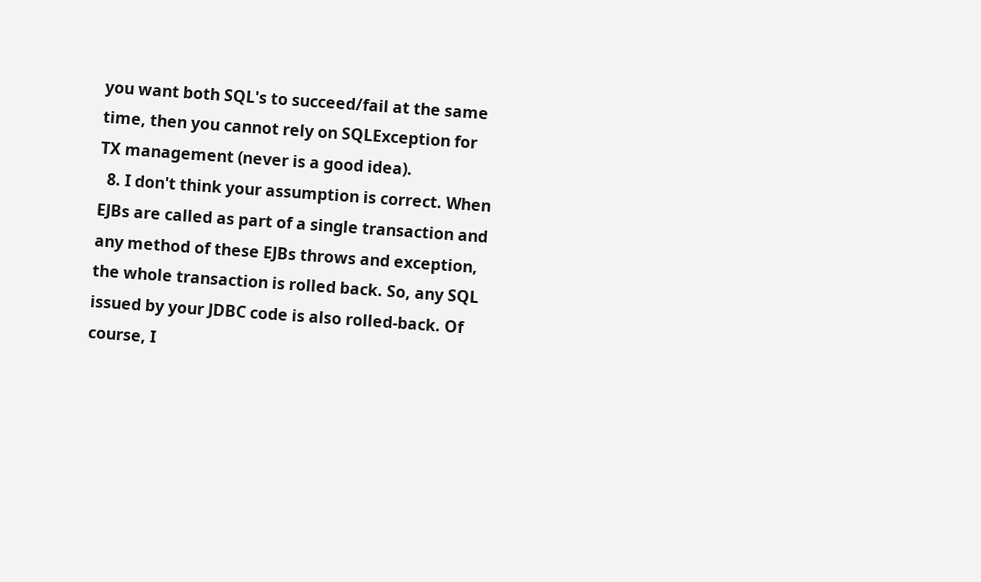you want both SQL's to succeed/fail at the same time, then you cannot rely on SQLException for TX management (never is a good idea).
  8. I don't think your assumption is correct. When EJBs are called as part of a single transaction and any method of these EJBs throws and exception, the whole transaction is rolled back. So, any SQL issued by your JDBC code is also rolled-back. Of course, I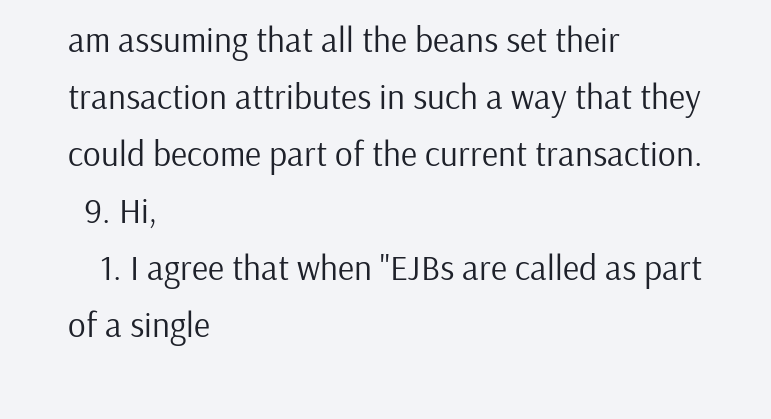am assuming that all the beans set their transaction attributes in such a way that they could become part of the current transaction.
  9. Hi,
    1. I agree that when "EJBs are called as part of a single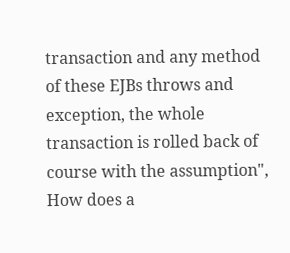transaction and any method of these EJBs throws and exception, the whole transaction is rolled back of course with the assumption", How does a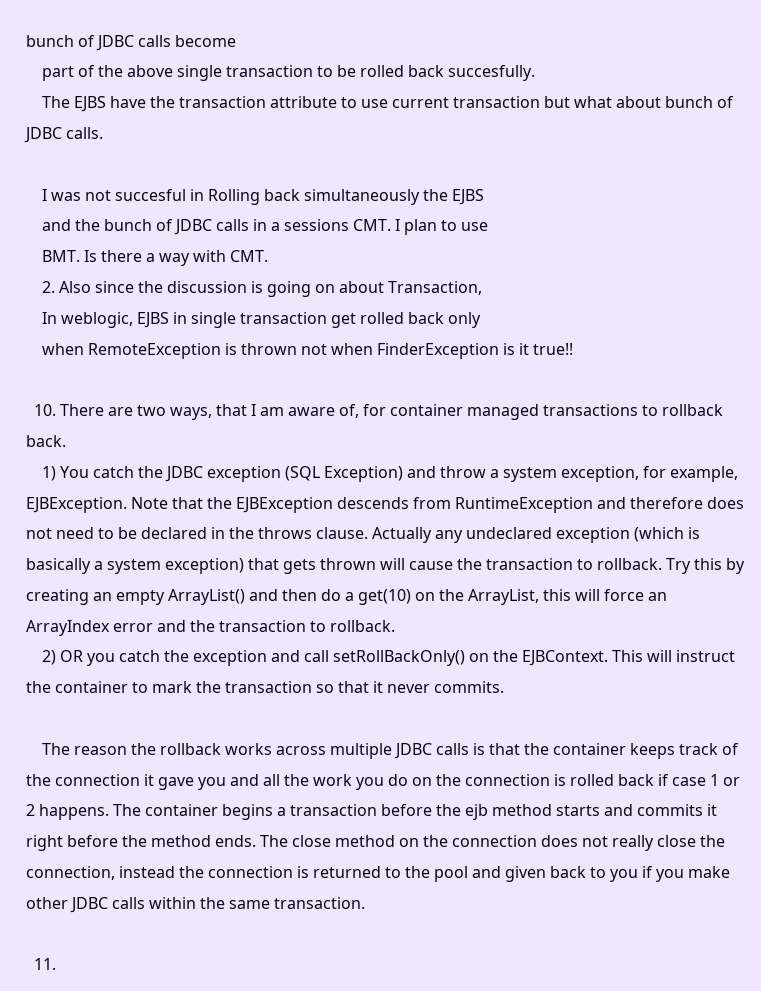bunch of JDBC calls become
    part of the above single transaction to be rolled back succesfully.
    The EJBS have the transaction attribute to use current transaction but what about bunch of JDBC calls.

    I was not succesful in Rolling back simultaneously the EJBS
    and the bunch of JDBC calls in a sessions CMT. I plan to use
    BMT. Is there a way with CMT.
    2. Also since the discussion is going on about Transaction,
    In weblogic, EJBS in single transaction get rolled back only
    when RemoteException is thrown not when FinderException is it true!!

  10. There are two ways, that I am aware of, for container managed transactions to rollback back.
    1) You catch the JDBC exception (SQL Exception) and throw a system exception, for example, EJBException. Note that the EJBException descends from RuntimeException and therefore does not need to be declared in the throws clause. Actually any undeclared exception (which is basically a system exception) that gets thrown will cause the transaction to rollback. Try this by creating an empty ArrayList() and then do a get(10) on the ArrayList, this will force an ArrayIndex error and the transaction to rollback.
    2) OR you catch the exception and call setRollBackOnly() on the EJBContext. This will instruct the container to mark the transaction so that it never commits.

    The reason the rollback works across multiple JDBC calls is that the container keeps track of the connection it gave you and all the work you do on the connection is rolled back if case 1 or 2 happens. The container begins a transaction before the ejb method starts and commits it right before the method ends. The close method on the connection does not really close the connection, instead the connection is returned to the pool and given back to you if you make other JDBC calls within the same transaction.

  11.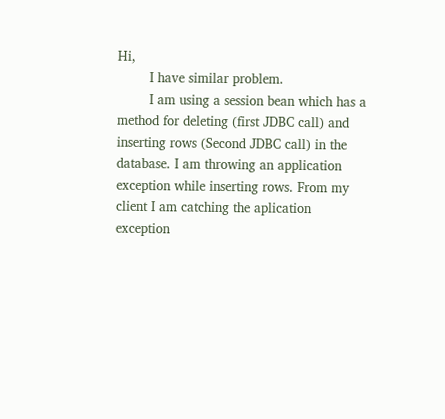Hi,
        I have similar problem.
        I am using a session bean which has a method for deleting (first JDBC call) and inserting rows (Second JDBC call) in the database. I am throwing an application exception while inserting rows. From my client I am catching the aplication exception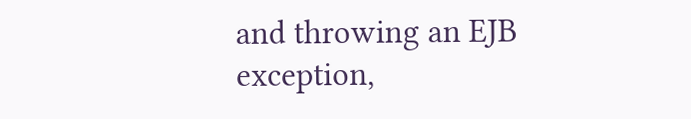and throwing an EJB exception,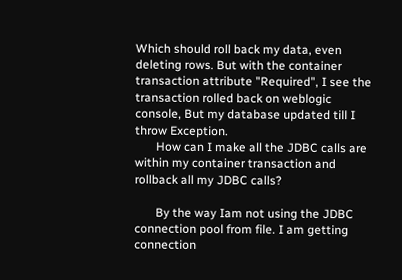Which should roll back my data, even deleting rows. But with the container transaction attribute "Required", I see the transaction rolled back on weblogic console, But my database updated till I throw Exception.
       How can I make all the JDBC calls are within my container transaction and rollback all my JDBC calls?

       By the way Iam not using the JDBC connection pool from file. I am getting connection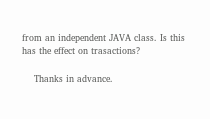from an independent JAVA class. Is this has the effect on trasactions?

    Thanks in advance.